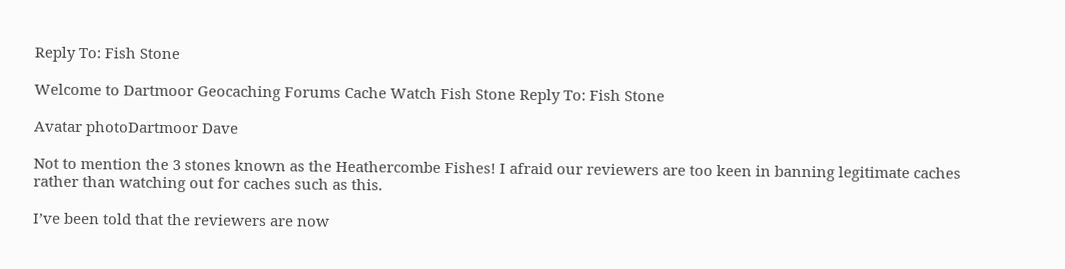Reply To: Fish Stone

Welcome to Dartmoor Geocaching Forums Cache Watch Fish Stone Reply To: Fish Stone

Avatar photoDartmoor Dave

Not to mention the 3 stones known as the Heathercombe Fishes! I afraid our reviewers are too keen in banning legitimate caches rather than watching out for caches such as this.

I’ve been told that the reviewers are now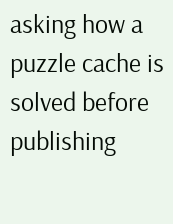asking how a puzzle cache is solved before publishing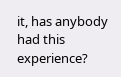it, has anybody had this experience?